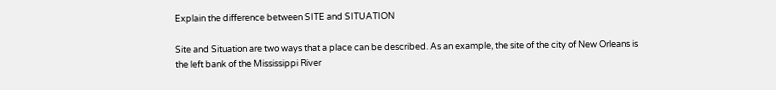Explain the difference between SITE and SITUATION

Site and Situation are two ways that a place can be described. As an example, the site of the city of New Orleans is
the left bank of the Mississippi River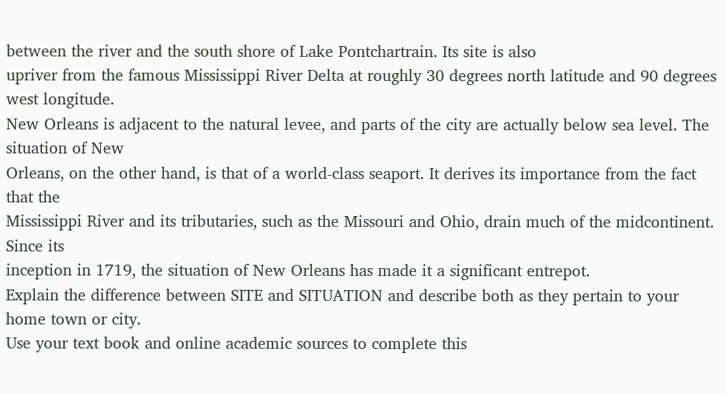between the river and the south shore of Lake Pontchartrain. Its site is also
upriver from the famous Mississippi River Delta at roughly 30 degrees north latitude and 90 degrees west longitude.
New Orleans is adjacent to the natural levee, and parts of the city are actually below sea level. The situation of New
Orleans, on the other hand, is that of a world-class seaport. It derives its importance from the fact that the
Mississippi River and its tributaries, such as the Missouri and Ohio, drain much of the midcontinent. Since its
inception in 1719, the situation of New Orleans has made it a significant entrepot.
Explain the difference between SITE and SITUATION and describe both as they pertain to your home town or city.
Use your text book and online academic sources to complete this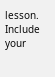lesson. Include your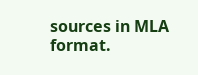sources in MLA format.